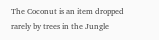The Coconut is an item dropped rarely by trees in the Jungle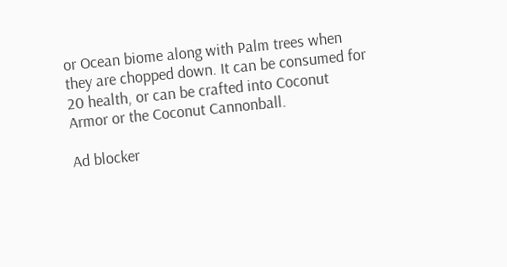or Ocean biome along with Palm trees when they are chopped down. It can be consumed for 20 health, or can be crafted into Coconut Armor or the Coconut Cannonball.

Ad blocker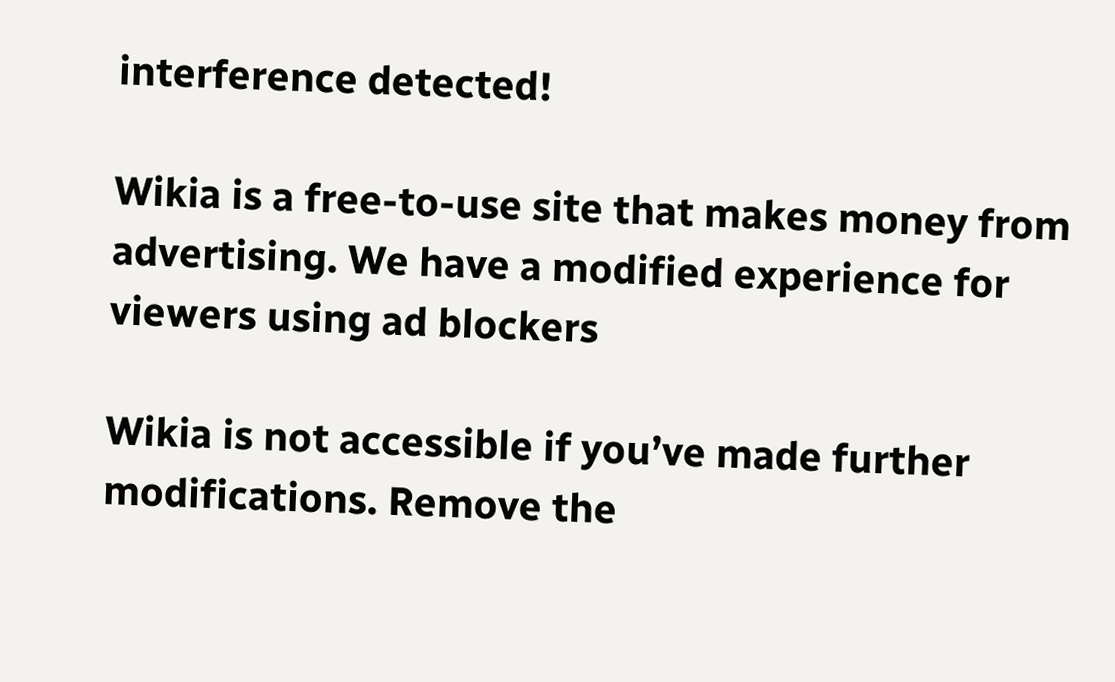interference detected!

Wikia is a free-to-use site that makes money from advertising. We have a modified experience for viewers using ad blockers

Wikia is not accessible if you’ve made further modifications. Remove the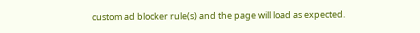custom ad blocker rule(s) and the page will load as expected.